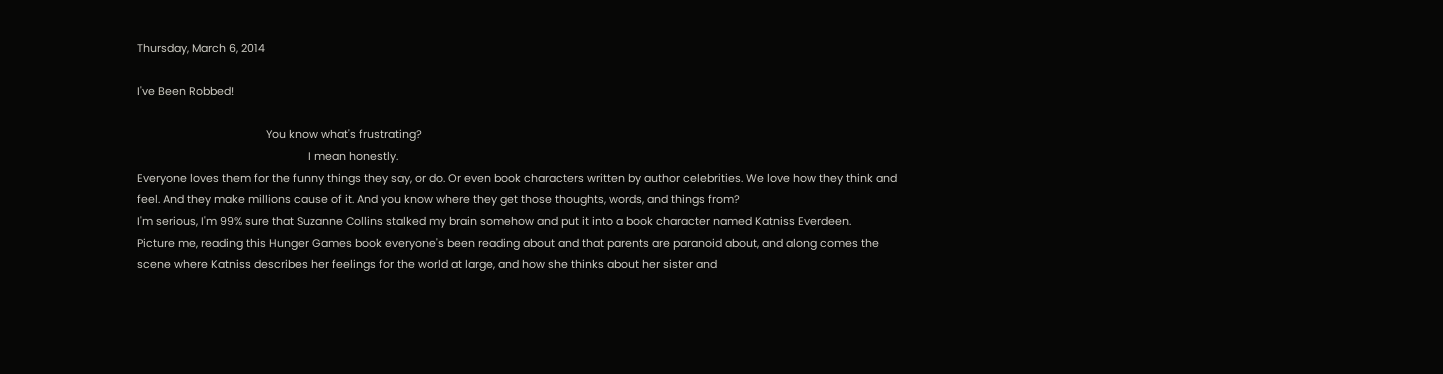Thursday, March 6, 2014

I've Been Robbed!

                                           You know what's frustrating?
                                                         I mean honestly.
Everyone loves them for the funny things they say, or do. Or even book characters written by author celebrities. We love how they think and feel. And they make millions cause of it. And you know where they get those thoughts, words, and things from?
I'm serious, I'm 99% sure that Suzanne Collins stalked my brain somehow and put it into a book character named Katniss Everdeen.
Picture me, reading this Hunger Games book everyone's been reading about and that parents are paranoid about, and along comes the scene where Katniss describes her feelings for the world at large, and how she thinks about her sister and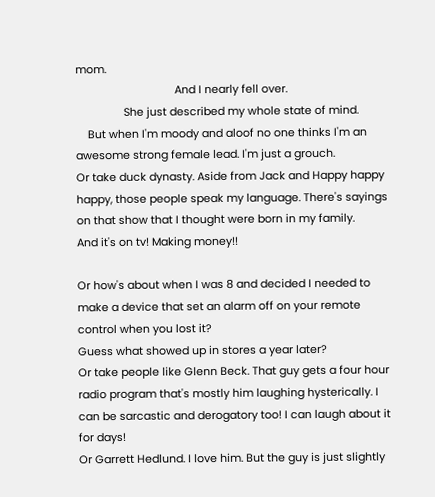mom.
                                 And I nearly fell over.
                She just described my whole state of mind.
    But when I'm moody and aloof no one thinks I'm an    awesome strong female lead. I'm just a grouch.
Or take duck dynasty. Aside from Jack and Happy happy happy, those people speak my language. There's sayings on that show that I thought were born in my family.
And it's on tv! Making money!!

Or how's about when I was 8 and decided I needed to make a device that set an alarm off on your remote control when you lost it?
Guess what showed up in stores a year later?
Or take people like Glenn Beck. That guy gets a four hour radio program that's mostly him laughing hysterically. I can be sarcastic and derogatory too! I can laugh about it for days!
Or Garrett Hedlund. I love him. But the guy is just slightly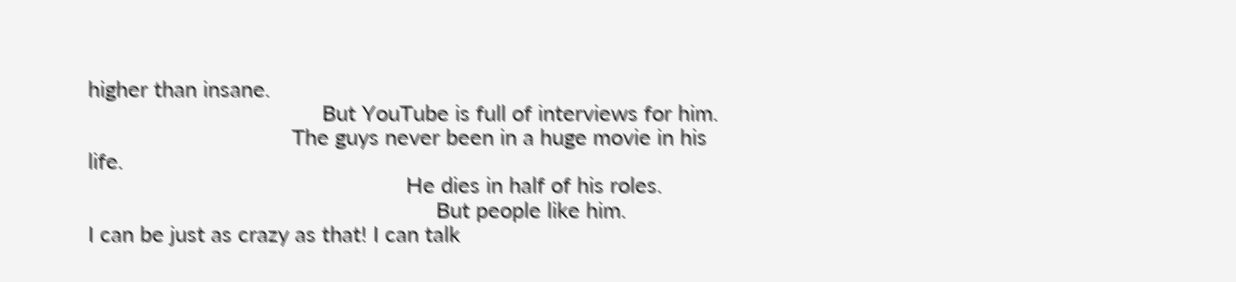higher than insane.
                                       But YouTube is full of interviews for him.
                                  The guys never been in a huge movie in his life.
                                                     He dies in half of his roles.
                                                          But people like him.
I can be just as crazy as that! I can talk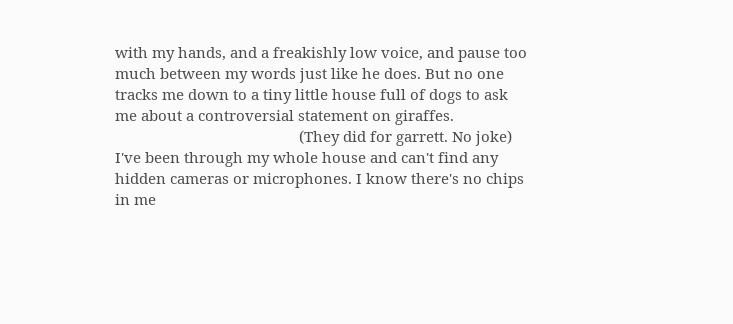with my hands, and a freakishly low voice, and pause too much between my words just like he does. But no one tracks me down to a tiny little house full of dogs to ask me about a controversial statement on giraffes.
                                              (They did for garrett. No joke)
I've been through my whole house and can't find any hidden cameras or microphones. I know there's no chips in me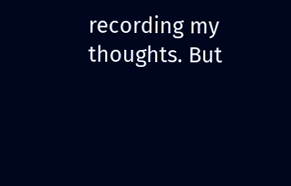recording my thoughts. But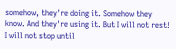somehow, they're doing it. Somehow they know. And they're using it. But I will not rest! I will not stop until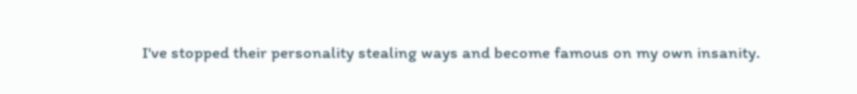I've stopped their personality stealing ways and become famous on my own insanity.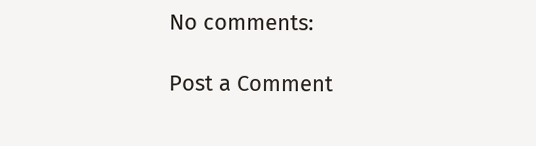No comments:

Post a Comment